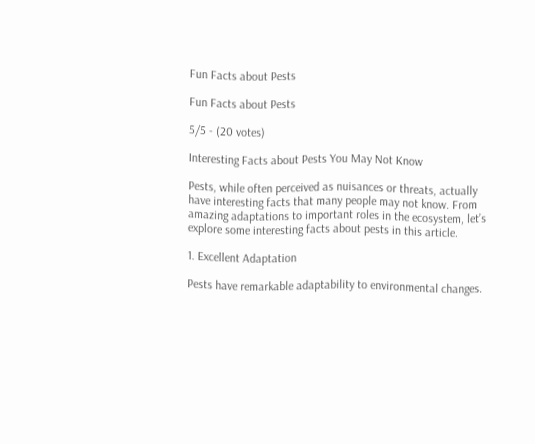Fun Facts about Pests

Fun Facts about Pests

5/5 - (20 votes)

Interesting Facts about Pests You May Not Know

Pests, while often perceived as nuisances or threats, actually have interesting facts that many people may not know. From amazing adaptations to important roles in the ecosystem, let’s explore some interesting facts about pests in this article.

1. Excellent Adaptation

Pests have remarkable adaptability to environmental changes.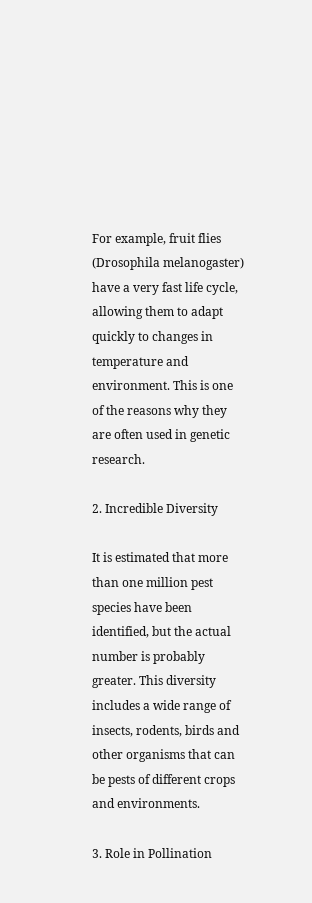For example, fruit flies (Drosophila melanogaster) have a very fast life cycle, allowing them to adapt quickly to changes in temperature and environment. This is one of the reasons why they are often used in genetic research.

2. Incredible Diversity

It is estimated that more than one million pest species have been identified, but the actual number is probably greater. This diversity includes a wide range of insects, rodents, birds and other organisms that can be pests of different crops and environments.

3. Role in Pollination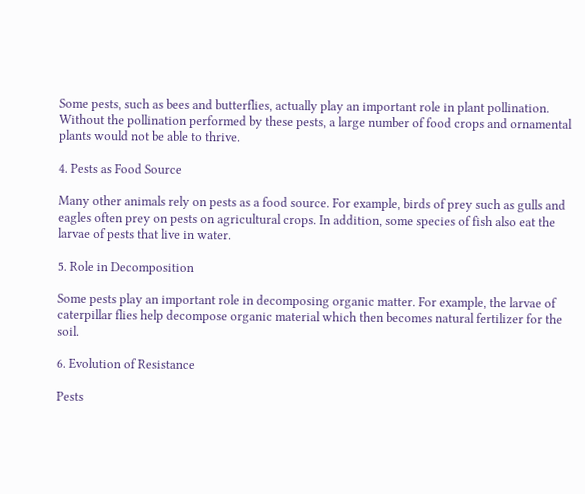Some pests, such as bees and butterflies, actually play an important role in plant pollination. Without the pollination performed by these pests, a large number of food crops and ornamental plants would not be able to thrive.

4. Pests as Food Source

Many other animals rely on pests as a food source. For example, birds of prey such as gulls and eagles often prey on pests on agricultural crops. In addition, some species of fish also eat the larvae of pests that live in water.

5. Role in Decomposition

Some pests play an important role in decomposing organic matter. For example, the larvae of caterpillar flies help decompose organic material which then becomes natural fertilizer for the soil.

6. Evolution of Resistance

Pests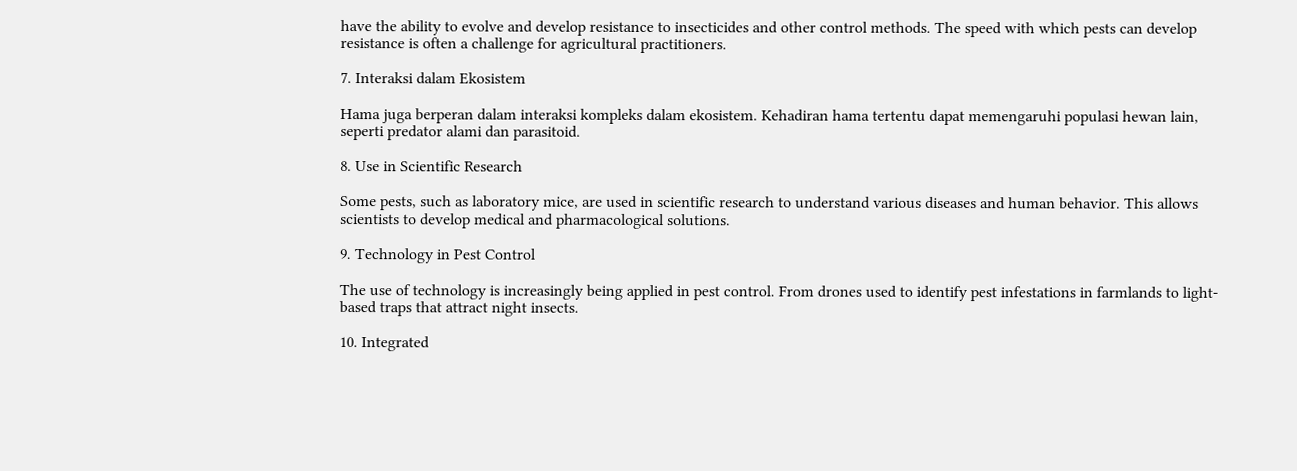have the ability to evolve and develop resistance to insecticides and other control methods. The speed with which pests can develop resistance is often a challenge for agricultural practitioners.

7. Interaksi dalam Ekosistem

Hama juga berperan dalam interaksi kompleks dalam ekosistem. Kehadiran hama tertentu dapat memengaruhi populasi hewan lain, seperti predator alami dan parasitoid.

8. Use in Scientific Research

Some pests, such as laboratory mice, are used in scientific research to understand various diseases and human behavior. This allows scientists to develop medical and pharmacological solutions.

9. Technology in Pest Control

The use of technology is increasingly being applied in pest control. From drones used to identify pest infestations in farmlands to light-based traps that attract night insects.

10. Integrated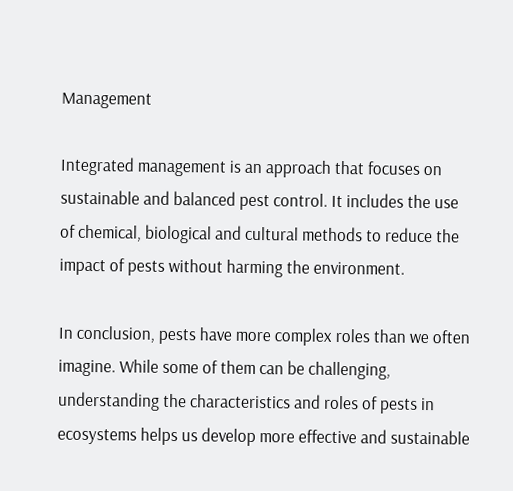Management

Integrated management is an approach that focuses on sustainable and balanced pest control. It includes the use of chemical, biological and cultural methods to reduce the impact of pests without harming the environment.

In conclusion, pests have more complex roles than we often imagine. While some of them can be challenging, understanding the characteristics and roles of pests in ecosystems helps us develop more effective and sustainable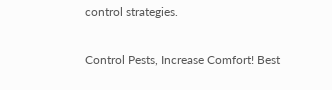control strategies.

Control Pests, Increase Comfort! Best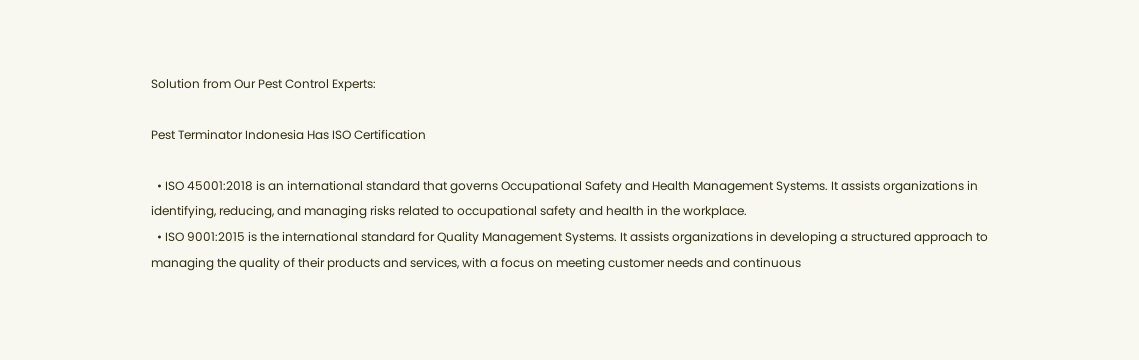Solution from Our Pest Control Experts:

Pest Terminator Indonesia Has ISO Certification

  • ISO 45001:2018 is an international standard that governs Occupational Safety and Health Management Systems. It assists organizations in identifying, reducing, and managing risks related to occupational safety and health in the workplace.
  • ISO 9001:2015 is the international standard for Quality Management Systems. It assists organizations in developing a structured approach to managing the quality of their products and services, with a focus on meeting customer needs and continuous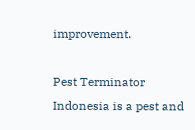improvement.

Pest Terminator Indonesia is a pest and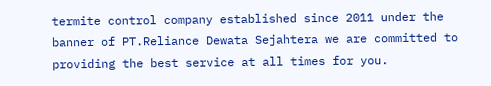termite control company established since 2011 under the banner of PT.Reliance Dewata Sejahtera we are committed to providing the best service at all times for you.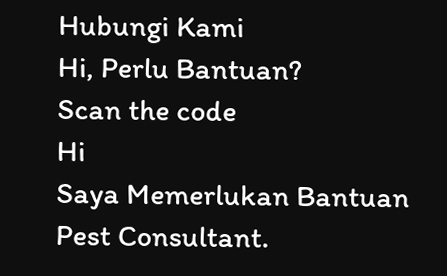Hubungi Kami
Hi, Perlu Bantuan?
Scan the code
Hi
Saya Memerlukan Bantuan Pest Consultant.